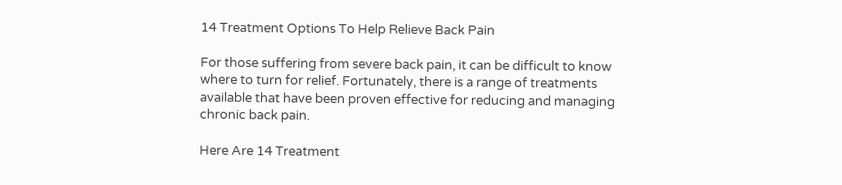14 Treatment Options To Help Relieve Back Pain

For those suffering from severe back pain, it can be difficult to know where to turn for relief. Fortunately, there is a range of treatments available that have been proven effective for reducing and managing chronic back pain.

Here Are 14 Treatment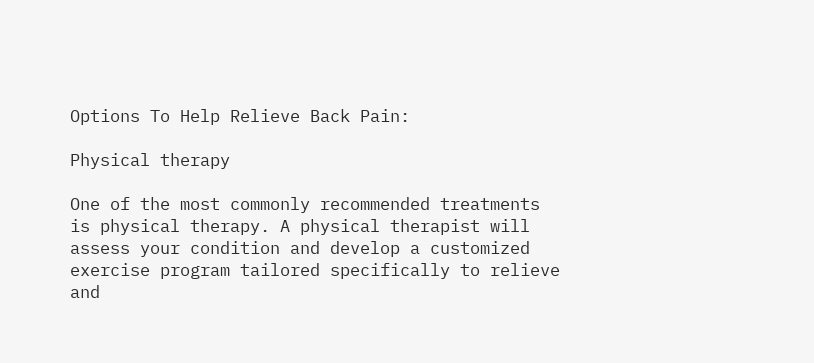Options To Help Relieve Back Pain:

Physical therapy

One of the most commonly recommended treatments is physical therapy. A physical therapist will assess your condition and develop a customized exercise program tailored specifically to relieve and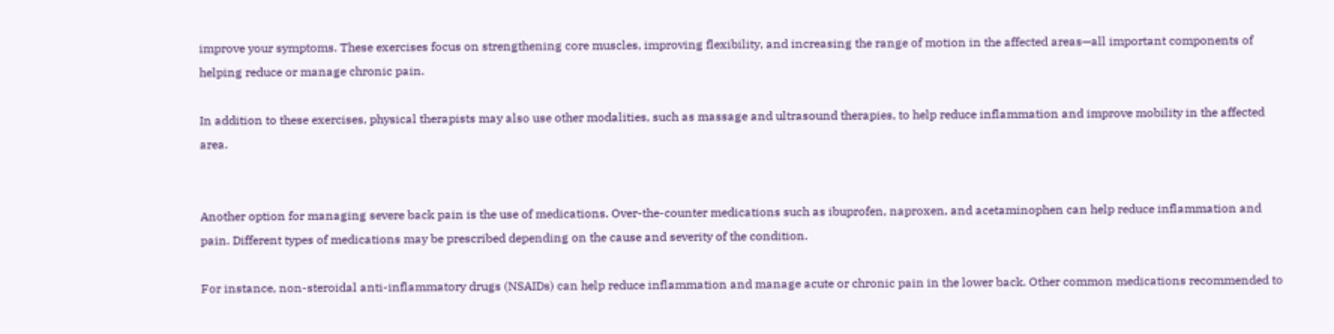improve your symptoms. These exercises focus on strengthening core muscles, improving flexibility, and increasing the range of motion in the affected areas—all important components of helping reduce or manage chronic pain.

In addition to these exercises, physical therapists may also use other modalities, such as massage and ultrasound therapies, to help reduce inflammation and improve mobility in the affected area.


Another option for managing severe back pain is the use of medications. Over-the-counter medications such as ibuprofen, naproxen, and acetaminophen can help reduce inflammation and pain. Different types of medications may be prescribed depending on the cause and severity of the condition.

For instance, non-steroidal anti-inflammatory drugs (NSAIDs) can help reduce inflammation and manage acute or chronic pain in the lower back. Other common medications recommended to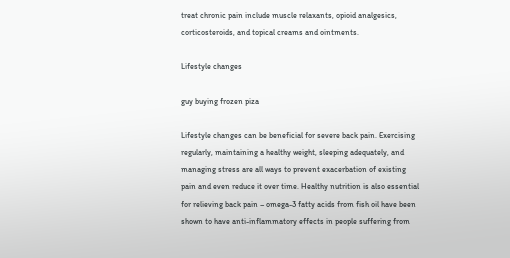treat chronic pain include muscle relaxants, opioid analgesics, corticosteroids, and topical creams and ointments.

Lifestyle changes

guy buying frozen piza

Lifestyle changes can be beneficial for severe back pain. Exercising regularly, maintaining a healthy weight, sleeping adequately, and managing stress are all ways to prevent exacerbation of existing pain and even reduce it over time. Healthy nutrition is also essential for relieving back pain – omega-3 fatty acids from fish oil have been shown to have anti-inflammatory effects in people suffering from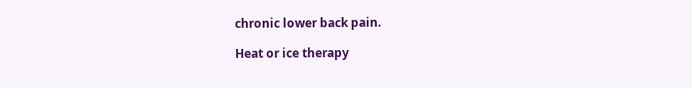chronic lower back pain.

Heat or ice therapy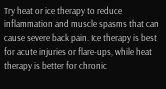Try heat or ice therapy to reduce inflammation and muscle spasms that can cause severe back pain. Ice therapy is best for acute injuries or flare-ups, while heat therapy is better for chronic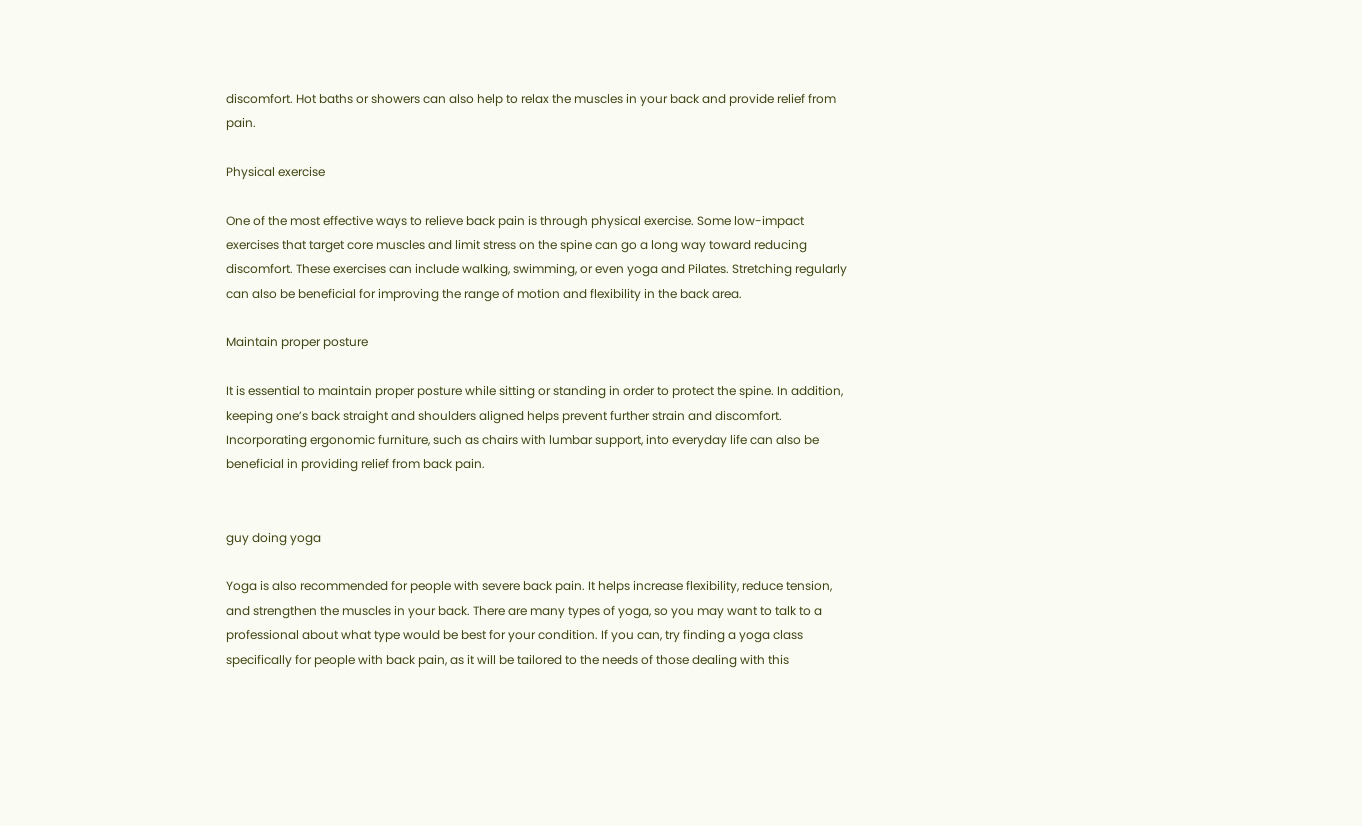discomfort. Hot baths or showers can also help to relax the muscles in your back and provide relief from pain.

Physical exercise

One of the most effective ways to relieve back pain is through physical exercise. Some low-impact exercises that target core muscles and limit stress on the spine can go a long way toward reducing discomfort. These exercises can include walking, swimming, or even yoga and Pilates. Stretching regularly can also be beneficial for improving the range of motion and flexibility in the back area.

Maintain proper posture

It is essential to maintain proper posture while sitting or standing in order to protect the spine. In addition, keeping one’s back straight and shoulders aligned helps prevent further strain and discomfort. Incorporating ergonomic furniture, such as chairs with lumbar support, into everyday life can also be beneficial in providing relief from back pain.


guy doing yoga

Yoga is also recommended for people with severe back pain. It helps increase flexibility, reduce tension, and strengthen the muscles in your back. There are many types of yoga, so you may want to talk to a professional about what type would be best for your condition. If you can, try finding a yoga class specifically for people with back pain, as it will be tailored to the needs of those dealing with this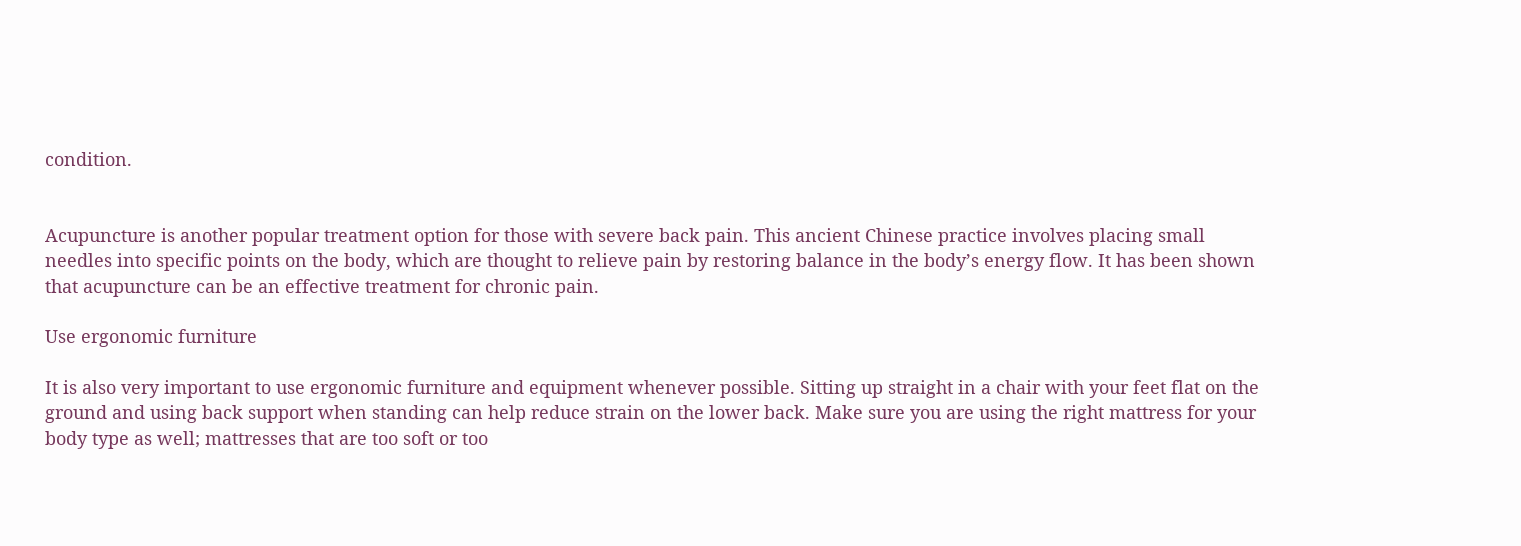condition.


Acupuncture is another popular treatment option for those with severe back pain. This ancient Chinese practice involves placing small needles into specific points on the body, which are thought to relieve pain by restoring balance in the body’s energy flow. It has been shown that acupuncture can be an effective treatment for chronic pain.

Use ergonomic furniture

It is also very important to use ergonomic furniture and equipment whenever possible. Sitting up straight in a chair with your feet flat on the ground and using back support when standing can help reduce strain on the lower back. Make sure you are using the right mattress for your body type as well; mattresses that are too soft or too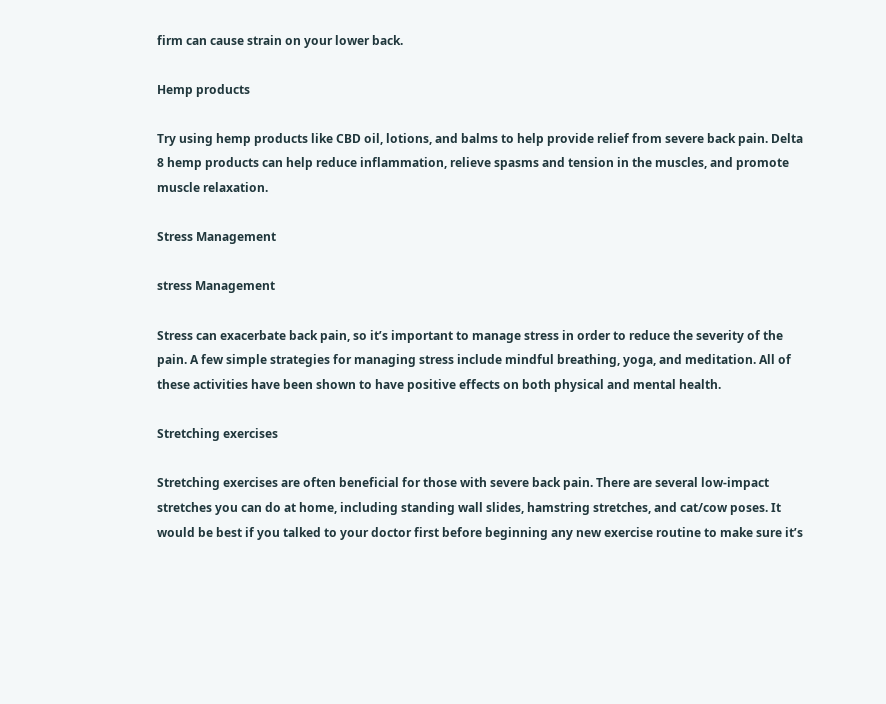firm can cause strain on your lower back.

Hemp products

Try using hemp products like CBD oil, lotions, and balms to help provide relief from severe back pain. Delta 8 hemp products can help reduce inflammation, relieve spasms and tension in the muscles, and promote muscle relaxation.

Stress Management

stress Management

Stress can exacerbate back pain, so it’s important to manage stress in order to reduce the severity of the pain. A few simple strategies for managing stress include mindful breathing, yoga, and meditation. All of these activities have been shown to have positive effects on both physical and mental health.

Stretching exercises

Stretching exercises are often beneficial for those with severe back pain. There are several low-impact stretches you can do at home, including standing wall slides, hamstring stretches, and cat/cow poses. It would be best if you talked to your doctor first before beginning any new exercise routine to make sure it’s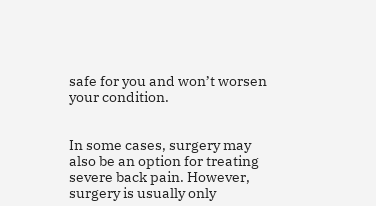safe for you and won’t worsen your condition.


In some cases, surgery may also be an option for treating severe back pain. However, surgery is usually only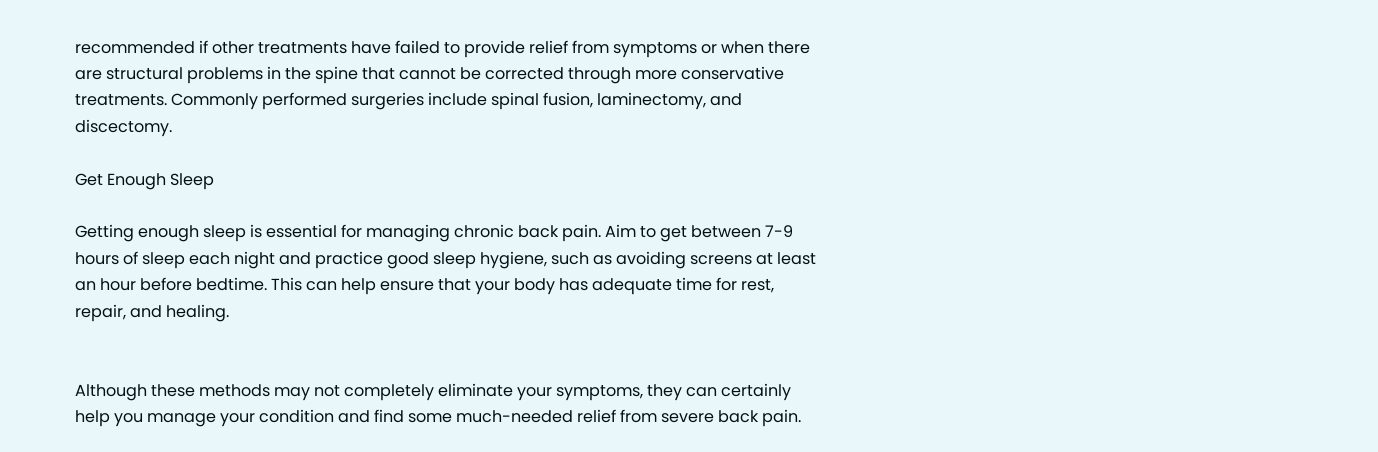recommended if other treatments have failed to provide relief from symptoms or when there are structural problems in the spine that cannot be corrected through more conservative treatments. Commonly performed surgeries include spinal fusion, laminectomy, and discectomy.

Get Enough Sleep

Getting enough sleep is essential for managing chronic back pain. Aim to get between 7-9 hours of sleep each night and practice good sleep hygiene, such as avoiding screens at least an hour before bedtime. This can help ensure that your body has adequate time for rest, repair, and healing.


Although these methods may not completely eliminate your symptoms, they can certainly help you manage your condition and find some much-needed relief from severe back pain.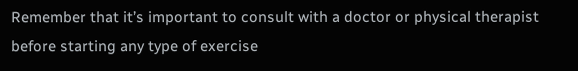Remember that it’s important to consult with a doctor or physical therapist before starting any type of exercise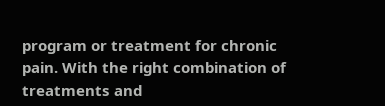program or treatment for chronic pain. With the right combination of treatments and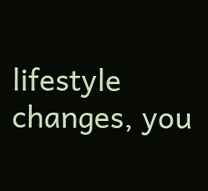lifestyle changes, you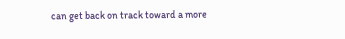can get back on track toward a more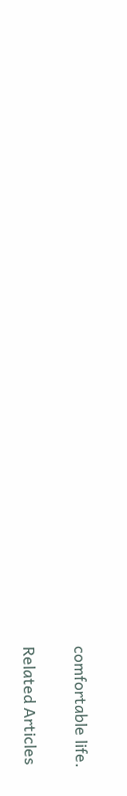comfortable life.

Related Articles